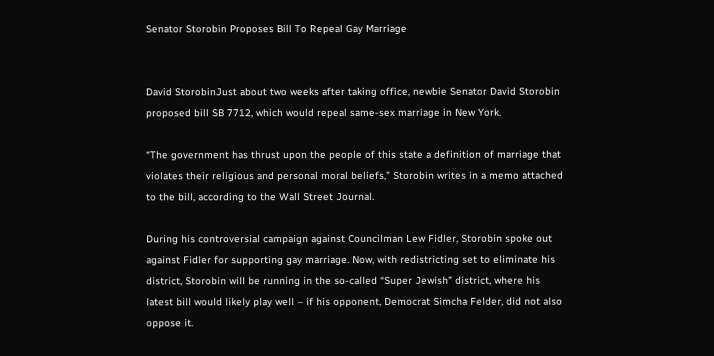Senator Storobin Proposes Bill To Repeal Gay Marriage


David StorobinJust about two weeks after taking office, newbie Senator David Storobin proposed bill SB 7712, which would repeal same-sex marriage in New York.

“The government has thrust upon the people of this state a definition of marriage that violates their religious and personal moral beliefs,” Storobin writes in a memo attached to the bill, according to the Wall Street Journal.

During his controversial campaign against Councilman Lew Fidler, Storobin spoke out against Fidler for supporting gay marriage. Now, with redistricting set to eliminate his district, Storobin will be running in the so-called “Super Jewish” district, where his latest bill would likely play well – if his opponent, Democrat Simcha Felder, did not also oppose it.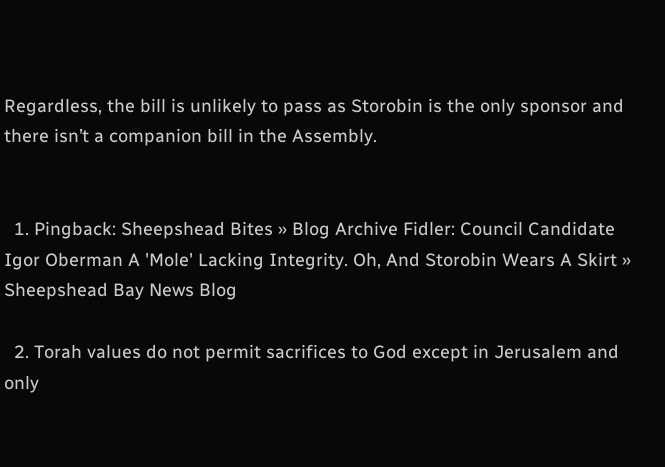Regardless, the bill is unlikely to pass as Storobin is the only sponsor and there isn’t a companion bill in the Assembly.


  1. Pingback: Sheepshead Bites » Blog Archive Fidler: Council Candidate Igor Oberman A 'Mole' Lacking Integrity. Oh, And Storobin Wears A Skirt » Sheepshead Bay News Blog

  2. Torah values do not permit sacrifices to God except in Jerusalem and only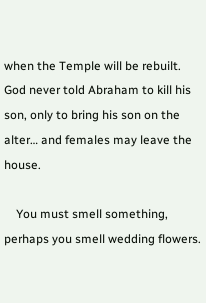when the Temple will be rebuilt.  God never told Abraham to kill his son, only to bring his son on the alter… and females may leave the house.

    You must smell something, perhaps you smell wedding flowers.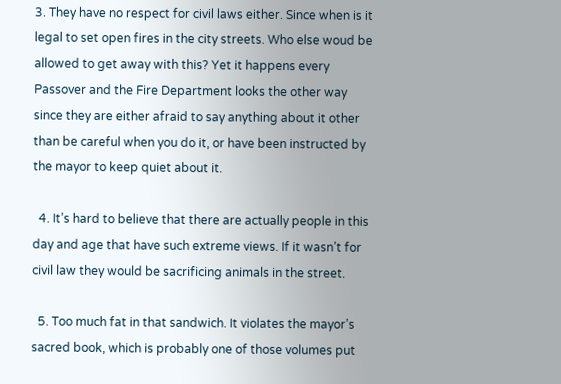3. They have no respect for civil laws either. Since when is it legal to set open fires in the city streets. Who else woud be allowed to get away with this? Yet it happens every Passover and the Fire Department looks the other way since they are either afraid to say anything about it other than be careful when you do it, or have been instructed by the mayor to keep quiet about it.

  4. It’s hard to believe that there are actually people in this day and age that have such extreme views. If it wasn’t for civil law they would be sacrificing animals in the street.

  5. Too much fat in that sandwich. It violates the mayor’s sacred book, which is probably one of those volumes put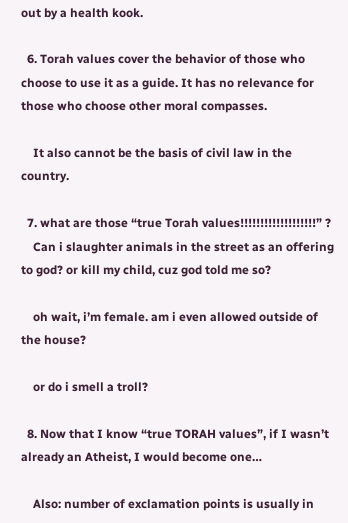out by a health kook.

  6. Torah values cover the behavior of those who choose to use it as a guide. It has no relevance for those who choose other moral compasses.

    It also cannot be the basis of civil law in the country.

  7. what are those “true Torah values!!!!!!!!!!!!!!!!!!!” ?
    Can i slaughter animals in the street as an offering to god? or kill my child, cuz god told me so?

    oh wait, i’m female. am i even allowed outside of the house?

    or do i smell a troll?

  8. Now that I know “true TORAH values”, if I wasn’t already an Atheist, I would become one…

    Also: number of exclamation points is usually in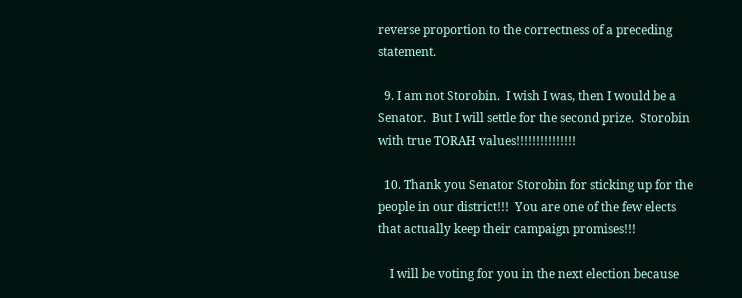reverse proportion to the correctness of a preceding statement.

  9. I am not Storobin.  I wish I was, then I would be a Senator.  But I will settle for the second prize.  Storobin with true TORAH values!!!!!!!!!!!!!!!

  10. Thank you Senator Storobin for sticking up for the people in our district!!!  You are one of the few elects that actually keep their campaign promises!!!

    I will be voting for you in the next election because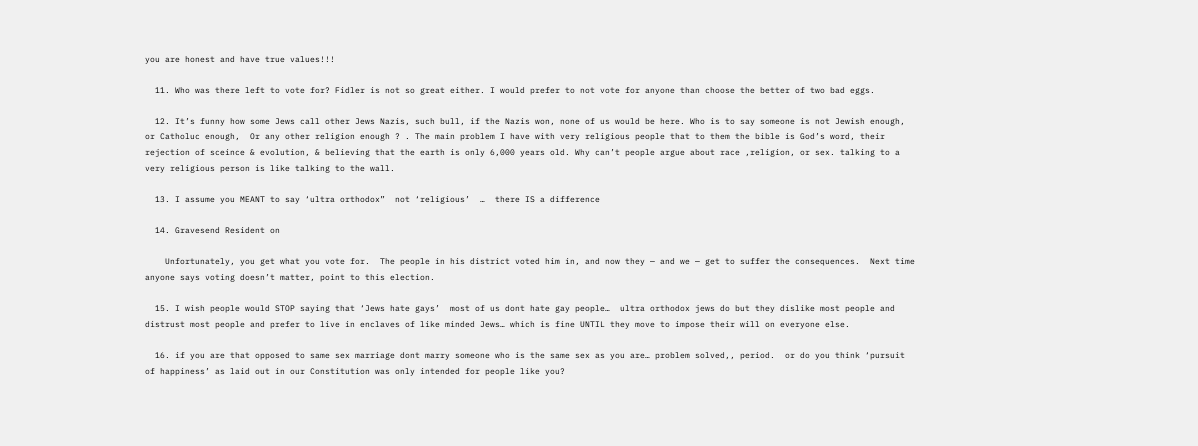you are honest and have true values!!!

  11. Who was there left to vote for? Fidler is not so great either. I would prefer to not vote for anyone than choose the better of two bad eggs.

  12. It’s funny how some Jews call other Jews Nazis, such bull, if the Nazis won, none of us would be here. Who is to say someone is not Jewish enough, or Catholuc enough,  Or any other religion enough ? . The main problem I have with very religious people that to them the bible is God’s word, their rejection of sceince & evolution, & believing that the earth is only 6,000 years old. Why can’t people argue about race ,religion, or sex. talking to a very religious person is like talking to the wall.

  13. I assume you MEANT to say ‘ultra orthodox”  not ‘religious’  …  there IS a difference

  14. Gravesend Resident on

    Unfortunately, you get what you vote for.  The people in his district voted him in, and now they — and we — get to suffer the consequences.  Next time anyone says voting doesn’t matter, point to this election.

  15. I wish people would STOP saying that ‘Jews hate gays’  most of us dont hate gay people…  ultra orthodox jews do but they dislike most people and distrust most people and prefer to live in enclaves of like minded Jews… which is fine UNTIL they move to impose their will on everyone else.

  16. if you are that opposed to same sex marriage dont marry someone who is the same sex as you are… problem solved,, period.  or do you think ‘pursuit of happiness’ as laid out in our Constitution was only intended for people like you?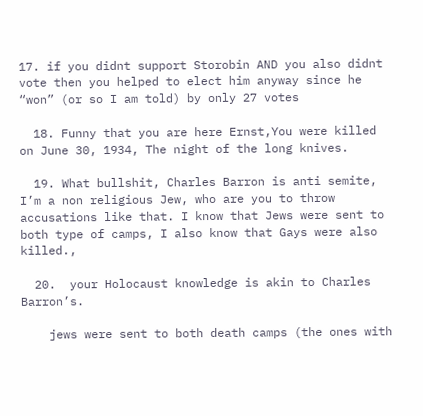17. if you didnt support Storobin AND you also didnt vote then you helped to elect him anyway since he “won” (or so I am told) by only 27 votes

  18. Funny that you are here Ernst,You were killed on June 30, 1934, The night of the long knives.

  19. What bullshit, Charles Barron is anti semite, I’m a non religious Jew, who are you to throw accusations like that. I know that Jews were sent to both type of camps, I also know that Gays were also killed.,

  20.  your Holocaust knowledge is akin to Charles Barron’s.

    jews were sent to both death camps (the ones with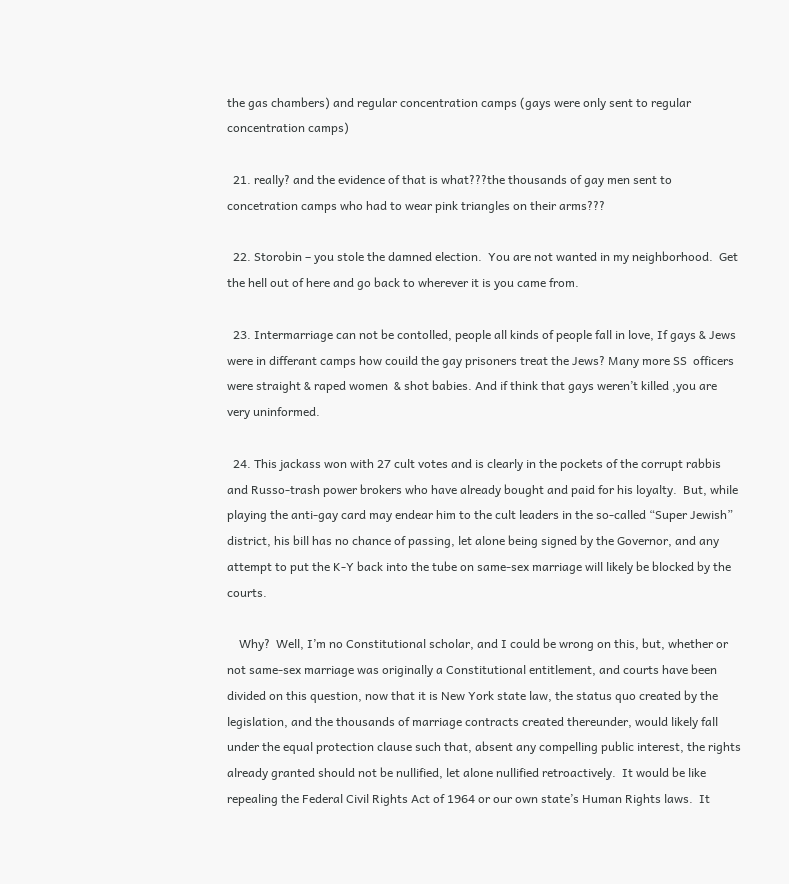the gas chambers) and regular concentration camps (gays were only sent to regular concentration camps)

  21. really? and the evidence of that is what???the thousands of gay men sent to concetration camps who had to wear pink triangles on their arms???

  22. Storobin – you stole the damned election.  You are not wanted in my neighborhood.  Get the hell out of here and go back to wherever it is you came from.

  23. Intermarriage can not be contolled, people all kinds of people fall in love, If gays & Jews were in differant camps how couild the gay prisoners treat the Jews? Many more SS  officers were straight & raped women  & shot babies. And if think that gays weren’t killed ,you are  very uninformed.

  24. This jackass won with 27 cult votes and is clearly in the pockets of the corrupt rabbis and Russo-trash power brokers who have already bought and paid for his loyalty.  But, while playing the anti-gay card may endear him to the cult leaders in the so-called “Super Jewish” district, his bill has no chance of passing, let alone being signed by the Governor, and any attempt to put the K-Y back into the tube on same-sex marriage will likely be blocked by the courts.

    Why?  Well, I’m no Constitutional scholar, and I could be wrong on this, but, whether or not same-sex marriage was originally a Constitutional entitlement, and courts have been divided on this question, now that it is New York state law, the status quo created by the legislation, and the thousands of marriage contracts created thereunder, would likely fall under the equal protection clause such that, absent any compelling public interest, the rights already granted should not be nullified, let alone nullified retroactively.  It would be like repealing the Federal Civil Rights Act of 1964 or our own state’s Human Rights laws.  It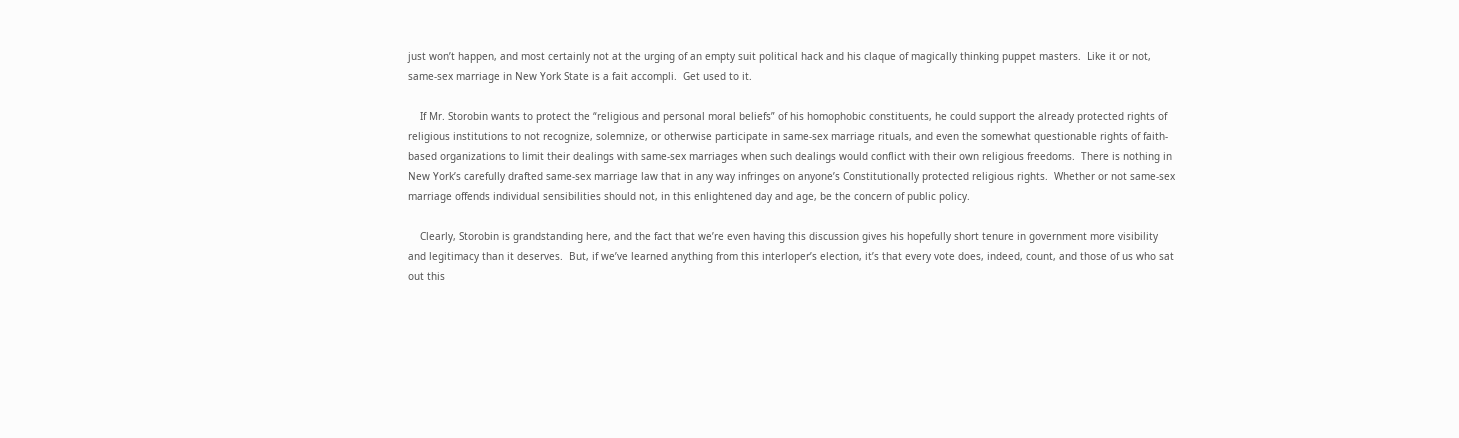just won’t happen, and most certainly not at the urging of an empty suit political hack and his claque of magically thinking puppet masters.  Like it or not, same-sex marriage in New York State is a fait accompli.  Get used to it.

    If Mr. Storobin wants to protect the “religious and personal moral beliefs” of his homophobic constituents, he could support the already protected rights of religious institutions to not recognize, solemnize, or otherwise participate in same-sex marriage rituals, and even the somewhat questionable rights of faith-based organizations to limit their dealings with same-sex marriages when such dealings would conflict with their own religious freedoms.  There is nothing in New York’s carefully drafted same-sex marriage law that in any way infringes on anyone’s Constitutionally protected religious rights.  Whether or not same-sex marriage offends individual sensibilities should not, in this enlightened day and age, be the concern of public policy.

    Clearly, Storobin is grandstanding here, and the fact that we’re even having this discussion gives his hopefully short tenure in government more visibility and legitimacy than it deserves.  But, if we’ve learned anything from this interloper’s election, it’s that every vote does, indeed, count, and those of us who sat out this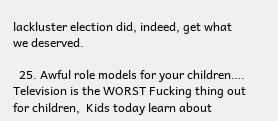lackluster election did, indeed, get what we deserved.

  25. Awful role models for your children….  Television is the WORST Fucking thing out for children,  Kids today learn about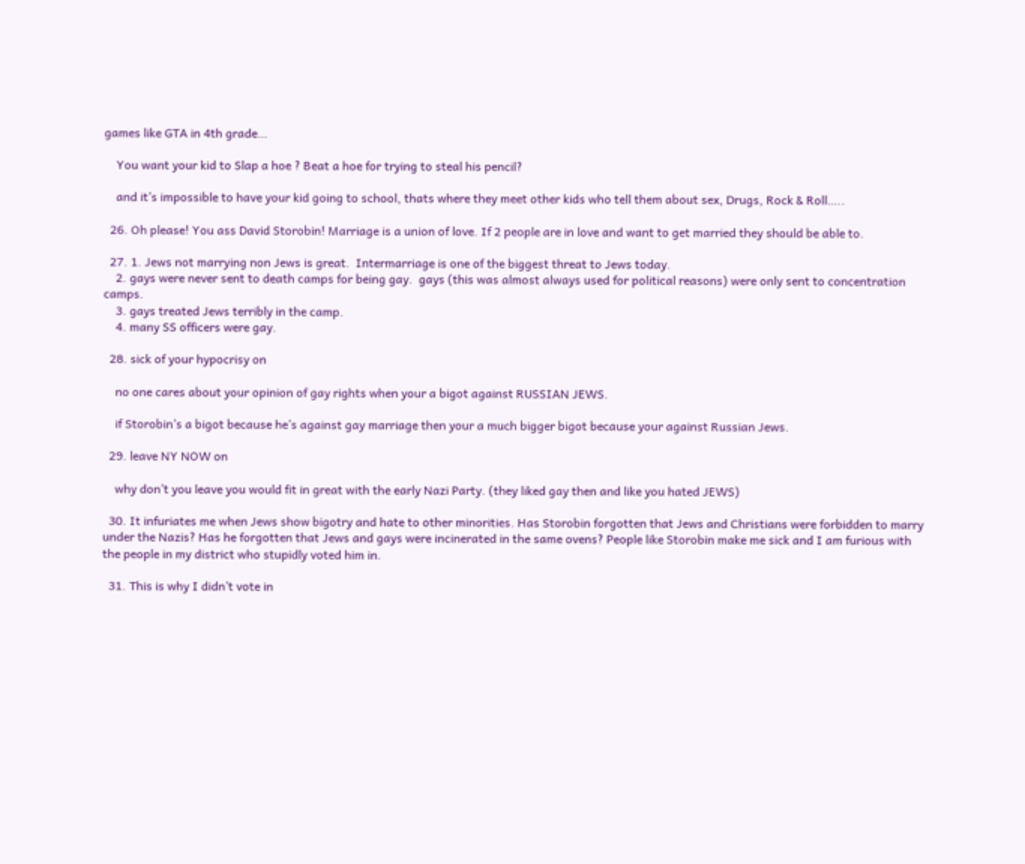games like GTA in 4th grade…

    You want your kid to Slap a hoe ? Beat a hoe for trying to steal his pencil?

    and it’s impossible to have your kid going to school, thats where they meet other kids who tell them about sex, Drugs, Rock & Roll…..

  26. Oh please! You ass David Storobin! Marriage is a union of love. If 2 people are in love and want to get married they should be able to.

  27. 1. Jews not marrying non Jews is great.  Intermarriage is one of the biggest threat to Jews today.
    2. gays were never sent to death camps for being gay.  gays (this was almost always used for political reasons) were only sent to concentration camps.
    3. gays treated Jews terribly in the camp.
    4. many SS officers were gay.

  28. sick of your hypocrisy on

    no one cares about your opinion of gay rights when your a bigot against RUSSIAN JEWS.

    if Storobin’s a bigot because he’s against gay marriage then your a much bigger bigot because your against Russian Jews.

  29. leave NY NOW on

    why don’t you leave you would fit in great with the early Nazi Party. (they liked gay then and like you hated JEWS)

  30. It infuriates me when Jews show bigotry and hate to other minorities. Has Storobin forgotten that Jews and Christians were forbidden to marry under the Nazis? Has he forgotten that Jews and gays were incinerated in the same ovens? People like Storobin make me sick and I am furious with the people in my district who stupidly voted him in.

  31. This is why I didn’t vote in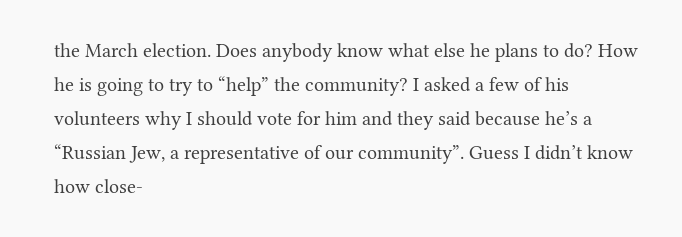the March election. Does anybody know what else he plans to do? How he is going to try to “help” the community? I asked a few of his volunteers why I should vote for him and they said because he’s a “Russian Jew, a representative of our community”. Guess I didn’t know how close-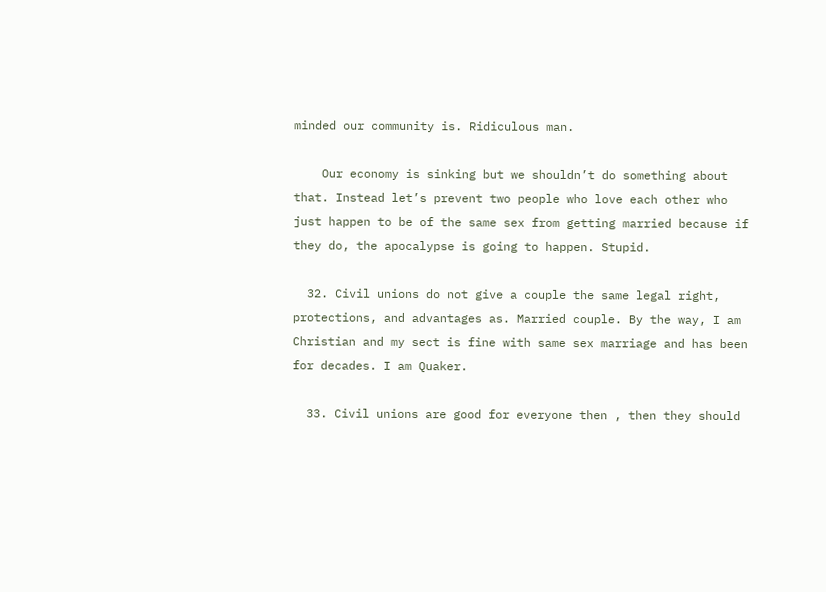minded our community is. Ridiculous man.

    Our economy is sinking but we shouldn’t do something about that. Instead let’s prevent two people who love each other who just happen to be of the same sex from getting married because if they do, the apocalypse is going to happen. Stupid.

  32. Civil unions do not give a couple the same legal right, protections, and advantages as. Married couple. By the way, I am Christian and my sect is fine with same sex marriage and has been for decades. I am Quaker.

  33. Civil unions are good for everyone then , then they should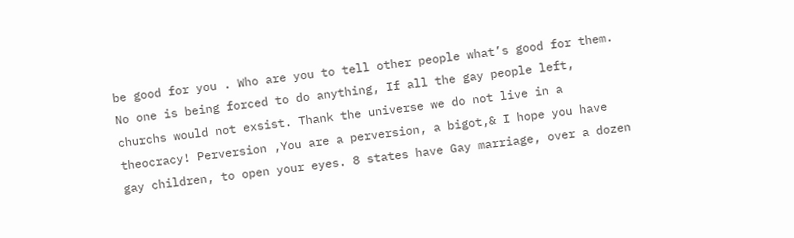be good for you . Who are you to tell other people what’s good for them. No one is being forced to do anything, If all the gay people left, churchs would not exsist. Thank the universe we do not live in a theocracy! Perversion ,You are a perversion, a bigot,& I hope you have gay children, to open your eyes. 8 states have Gay marriage, over a dozen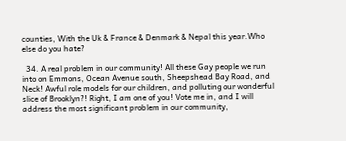counties, With the Uk & France & Denmark & Nepal this year.Who else do you hate?

  34. A real problem in our community! All these Gay people we run into on Emmons, Ocean Avenue south, Sheepshead Bay Road, and Neck! Awful role models for our children, and polluting our wonderful slice of Brooklyn?! Right, I am one of you! Vote me in, and I will address the most significant problem in our community,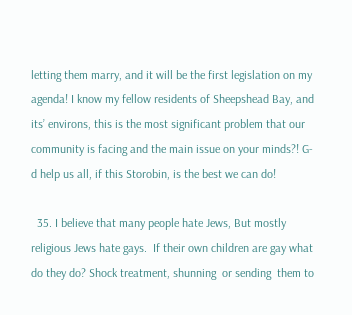letting them marry, and it will be the first legislation on my agenda! I know my fellow residents of Sheepshead Bay, and its’ environs, this is the most significant problem that our community is facing and the main issue on your minds?! G-d help us all, if this Storobin, is the best we can do!

  35. I believe that many people hate Jews, But mostly religious Jews hate gays.  If their own children are gay what do they do? Shock treatment, shunning  or sending  them to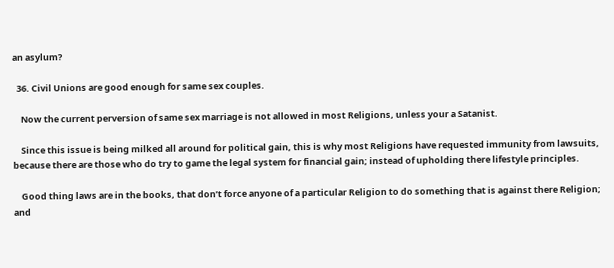an asylum?

  36. Civil Unions are good enough for same sex couples.

    Now the current perversion of same sex marriage is not allowed in most Religions, unless your a Satanist.

    Since this issue is being milked all around for political gain, this is why most Religions have requested immunity from lawsuits, because there are those who do try to game the legal system for financial gain; instead of upholding there lifestyle principles.

    Good thing laws are in the books, that don’t force anyone of a particular Religion to do something that is against there Religion; and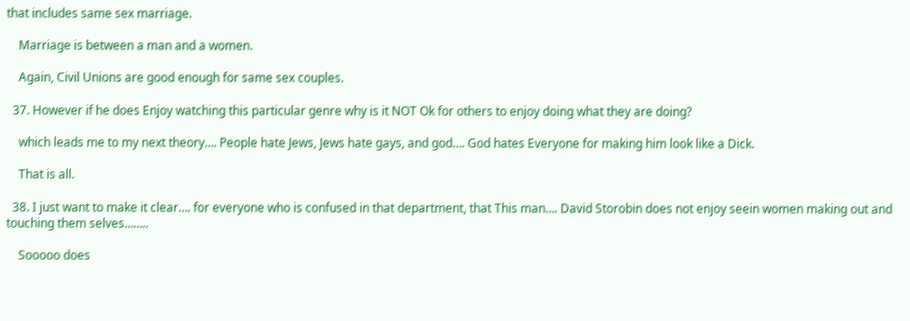that includes same sex marriage.

    Marriage is between a man and a women.

    Again, Civil Unions are good enough for same sex couples.

  37. However if he does Enjoy watching this particular genre why is it NOT Ok for others to enjoy doing what they are doing?

    which leads me to my next theory…. People hate Jews, Jews hate gays, and god…. God hates Everyone for making him look like a Dick.

    That is all.

  38. I just want to make it clear…. for everyone who is confused in that department, that This man…. David Storobin does not enjoy seein women making out and touching them selves……..

    Sooooo does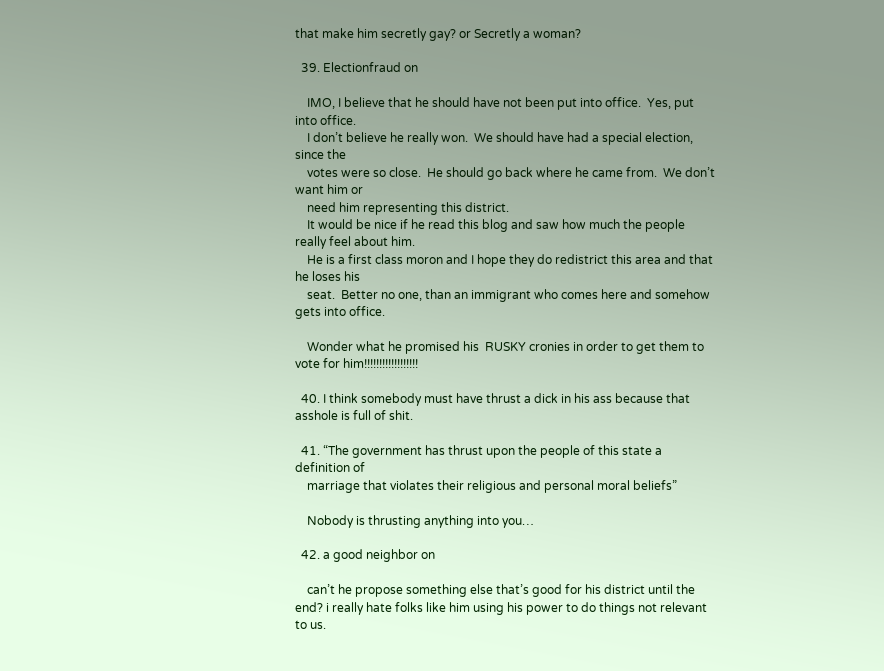that make him secretly gay? or Secretly a woman?

  39. Electionfraud on

    IMO, I believe that he should have not been put into office.  Yes, put into office.
    I don’t believe he really won.  We should have had a special election, since the
    votes were so close.  He should go back where he came from.  We don’t want him or
    need him representing this district.
    It would be nice if he read this blog and saw how much the people really feel about him.
    He is a first class moron and I hope they do redistrict this area and that he loses his
    seat.  Better no one, than an immigrant who comes here and somehow gets into office.

    Wonder what he promised his  RUSKY cronies in order to get them to vote for him!!!!!!!!!!!!!!!!!!

  40. I think somebody must have thrust a dick in his ass because that asshole is full of shit.

  41. “The government has thrust upon the people of this state a definition of
    marriage that violates their religious and personal moral beliefs”

    Nobody is thrusting anything into you…

  42. a good neighbor on

    can’t he propose something else that’s good for his district until the end? i really hate folks like him using his power to do things not relevant to us.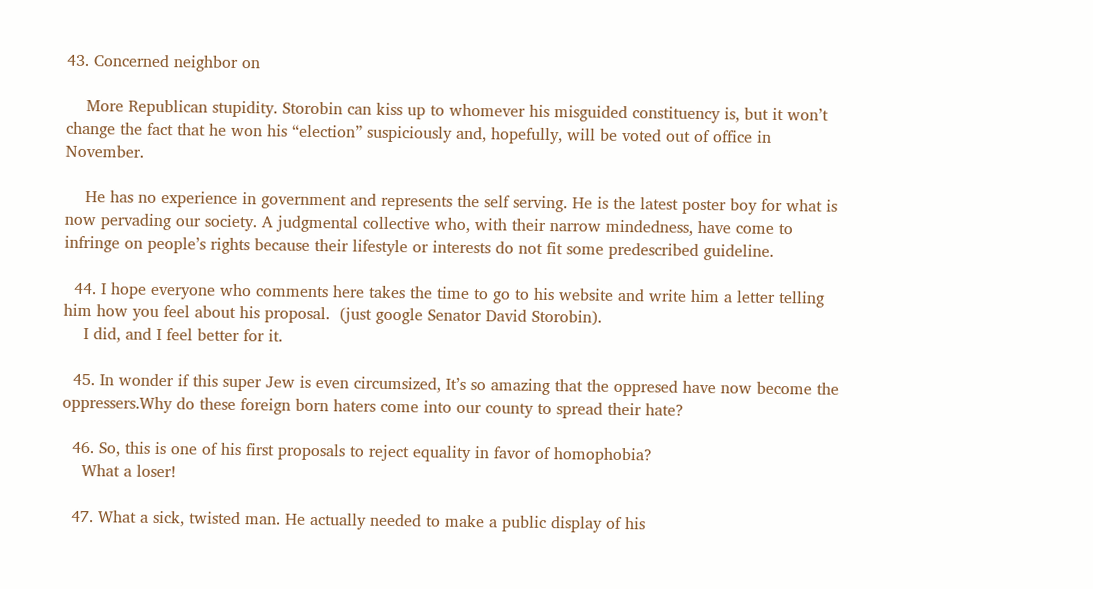43. Concerned neighbor on

    More Republican stupidity. Storobin can kiss up to whomever his misguided constituency is, but it won’t change the fact that he won his “election” suspiciously and, hopefully, will be voted out of office in November.

    He has no experience in government and represents the self serving. He is the latest poster boy for what is now pervading our society. A judgmental collective who, with their narrow mindedness, have come to infringe on people’s rights because their lifestyle or interests do not fit some predescribed guideline.

  44. I hope everyone who comments here takes the time to go to his website and write him a letter telling him how you feel about his proposal.  (just google Senator David Storobin).
    I did, and I feel better for it.

  45. In wonder if this super Jew is even circumsized, It’s so amazing that the oppresed have now become the oppressers.Why do these foreign born haters come into our county to spread their hate?

  46. So, this is one of his first proposals to reject equality in favor of homophobia?
    What a loser!

  47. What a sick, twisted man. He actually needed to make a public display of his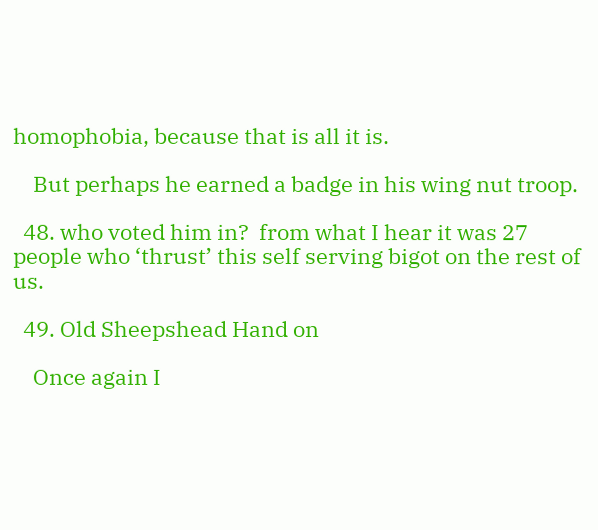homophobia, because that is all it is.

    But perhaps he earned a badge in his wing nut troop.

  48. who voted him in?  from what I hear it was 27 people who ‘thrust’ this self serving bigot on the rest of us.

  49. Old Sheepshead Hand on

    Once again I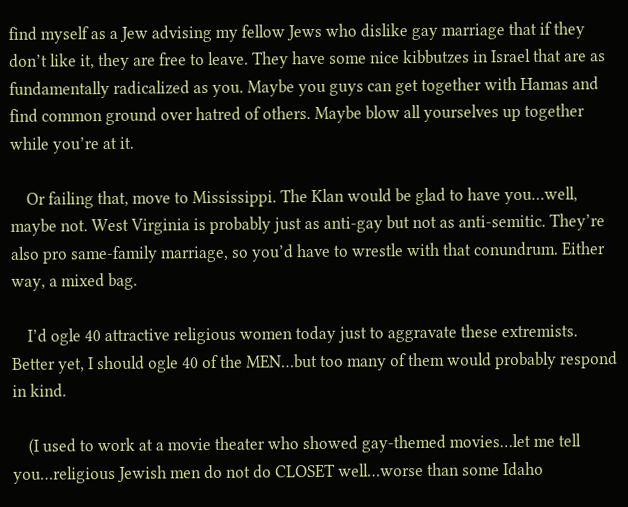find myself as a Jew advising my fellow Jews who dislike gay marriage that if they don’t like it, they are free to leave. They have some nice kibbutzes in Israel that are as fundamentally radicalized as you. Maybe you guys can get together with Hamas and find common ground over hatred of others. Maybe blow all yourselves up together while you’re at it.

    Or failing that, move to Mississippi. The Klan would be glad to have you…well, maybe not. West Virginia is probably just as anti-gay but not as anti-semitic. They’re also pro same-family marriage, so you’d have to wrestle with that conundrum. Either way, a mixed bag.

    I’d ogle 40 attractive religious women today just to aggravate these extremists. Better yet, I should ogle 40 of the MEN…but too many of them would probably respond in kind.

    (I used to work at a movie theater who showed gay-themed movies…let me tell you…religious Jewish men do not do CLOSET well…worse than some Idaho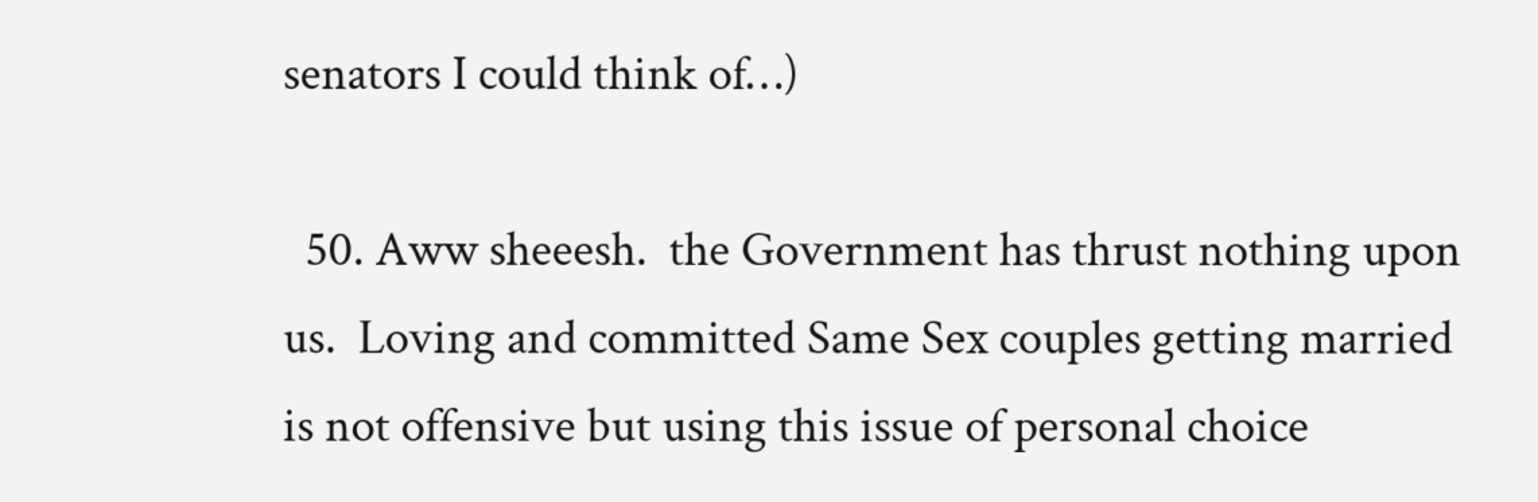senators I could think of…)

  50. Aww sheeesh.  the Government has thrust nothing upon us.  Loving and committed Same Sex couples getting married is not offensive but using this issue of personal choice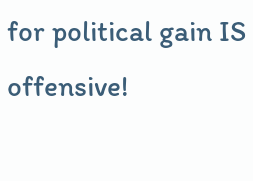for political gain IS offensive!